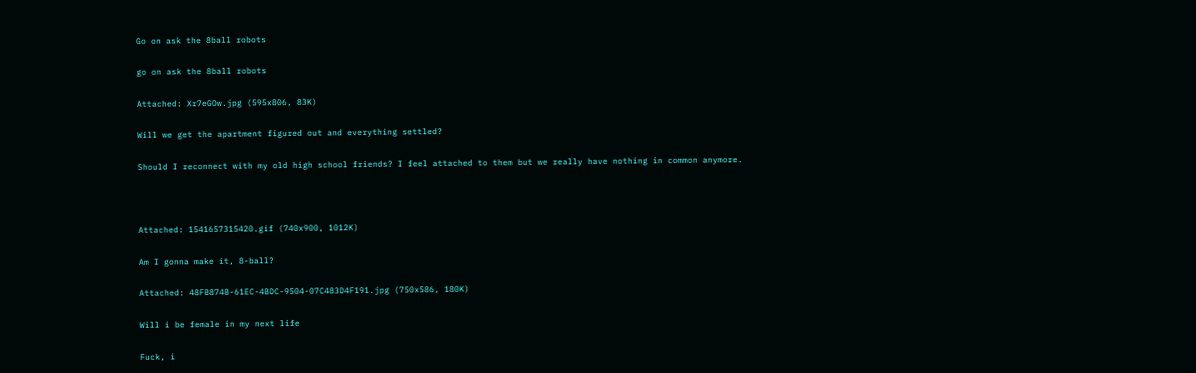Go on ask the 8ball robots

go on ask the 8ball robots

Attached: Xr7eGOw.jpg (595x806, 83K)

Will we get the apartment figured out and everything settled?

Should I reconnect with my old high school friends? I feel attached to them but we really have nothing in common anymore.



Attached: 1541657315420.gif (740x900, 1012K)

Am I gonna make it, 8-ball?

Attached: 48FB874B-61EC-4BDC-9504-07C483D4F191.jpg (750x586, 180K)

Will i be female in my next life

Fuck, i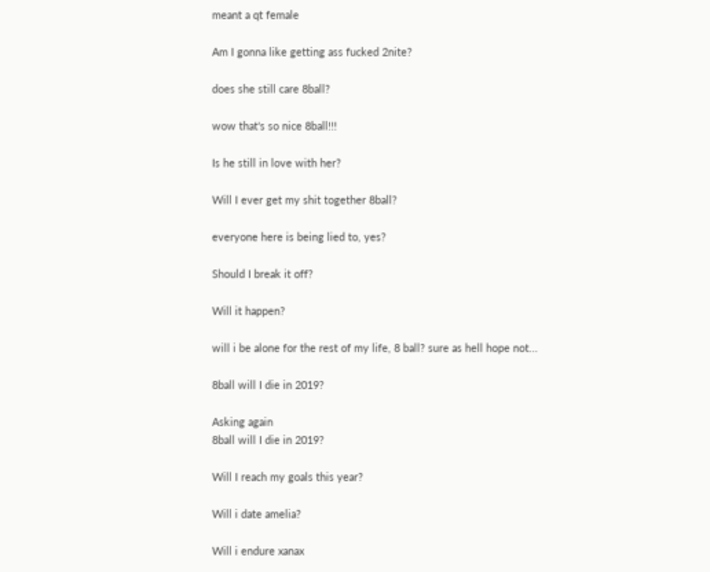meant a qt female

Am I gonna like getting ass fucked 2nite?

does she still care 8ball?

wow that's so nice 8ball!!!

Is he still in love with her?

Will I ever get my shit together 8ball?

everyone here is being lied to, yes?

Should I break it off?

Will it happen?

will i be alone for the rest of my life, 8 ball? sure as hell hope not...

8ball will I die in 2019?

Asking again
8ball will I die in 2019?

Will I reach my goals this year?

Will i date amelia?

Will i endure xanax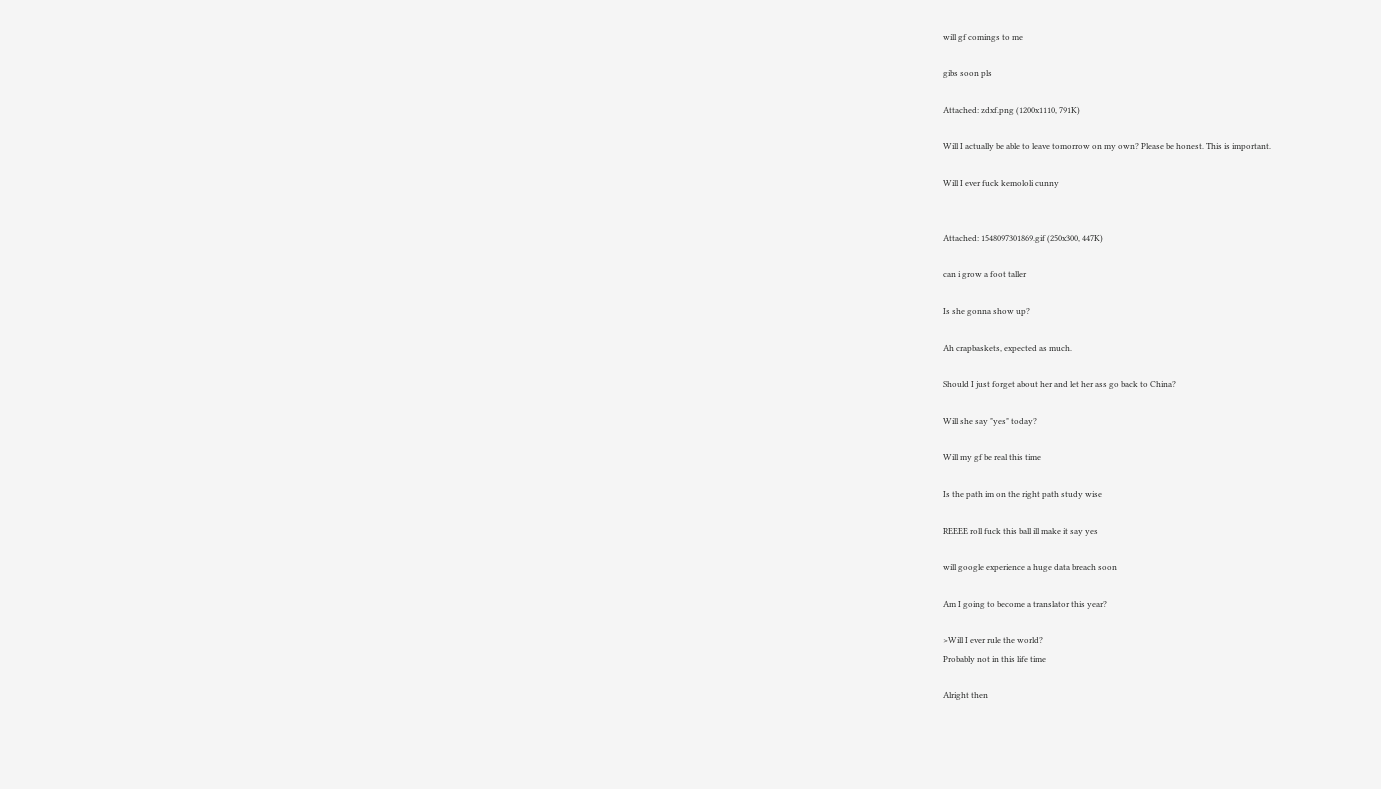will gf comings to me

gibs soon pls

Attached: zdxf.png (1200x1110, 791K)

Will I actually be able to leave tomorrow on my own? Please be honest. This is important.

Will I ever fuck kemololi cunny


Attached: 1548097301869.gif (250x300, 447K)

can i grow a foot taller

Is she gonna show up?

Ah crapbaskets, expected as much.

Should I just forget about her and let her ass go back to China?

Will she say "yes" today?

Will my gf be real this time

Is the path im on the right path study wise

REEEE roll fuck this ball ill make it say yes

will google experience a huge data breach soon

Am I going to become a translator this year?

>Will I ever rule the world?
Probably not in this life time

Alright then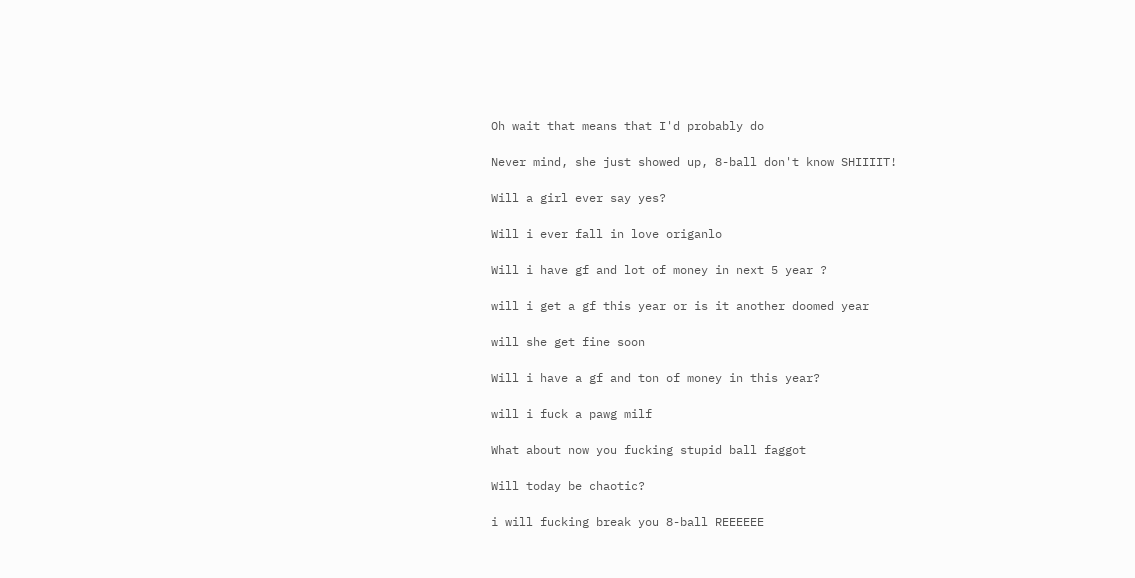Oh wait that means that I'd probably do

Never mind, she just showed up, 8-ball don't know SHIIIIT!

Will a girl ever say yes?

Will i ever fall in love origanlo

Will i have gf and lot of money in next 5 year ?

will i get a gf this year or is it another doomed year

will she get fine soon

Will i have a gf and ton of money in this year?

will i fuck a pawg milf

What about now you fucking stupid ball faggot

Will today be chaotic?

i will fucking break you 8-ball REEEEEE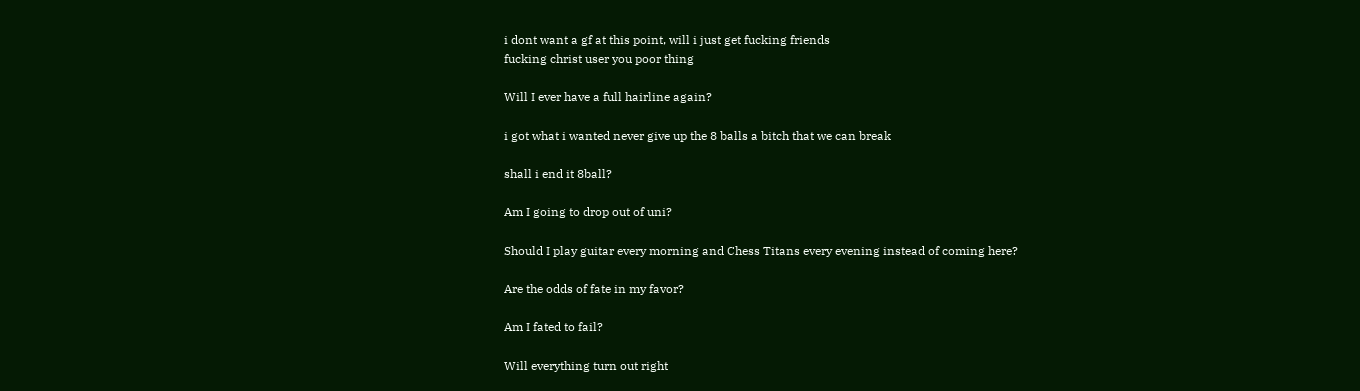i dont want a gf at this point, will i just get fucking friends
fucking christ user you poor thing

Will I ever have a full hairline again?

i got what i wanted never give up the 8 balls a bitch that we can break

shall i end it 8ball?

Am I going to drop out of uni?

Should I play guitar every morning and Chess Titans every evening instead of coming here?

Are the odds of fate in my favor?

Am I fated to fail?

Will everything turn out right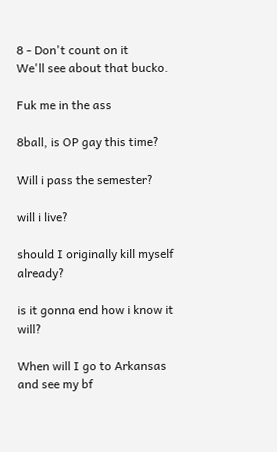8 - Don't count on it
We'll see about that bucko.

Fuk me in the ass

8ball, is OP gay this time?

Will i pass the semester?

will i live?

should I originally kill myself already?

is it gonna end how i know it will?

When will I go to Arkansas and see my bf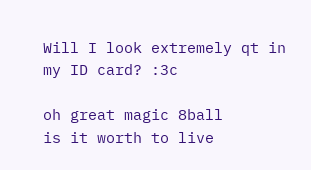Will I look extremely qt in my ID card? :3c

oh great magic 8ball
is it worth to live